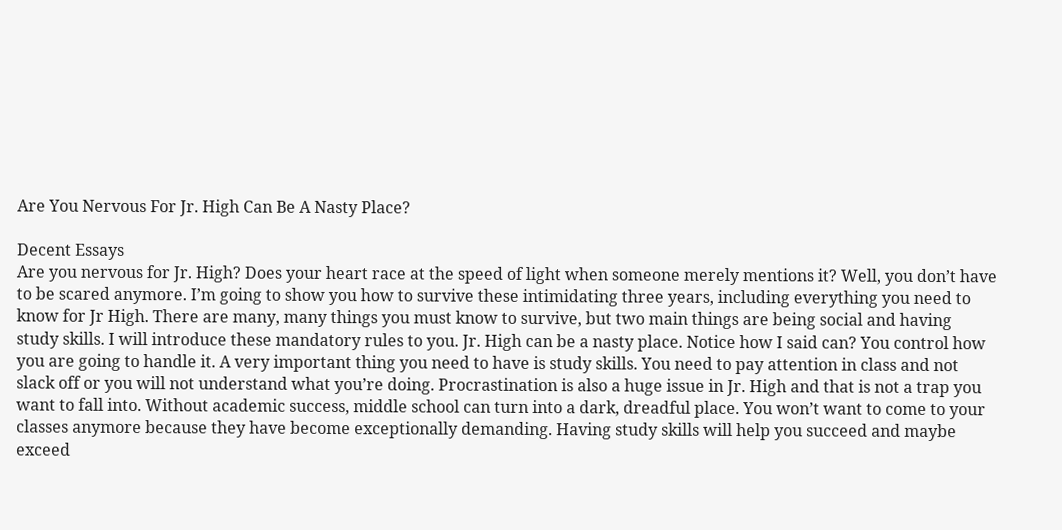Are You Nervous For Jr. High Can Be A Nasty Place?

Decent Essays
Are you nervous for Jr. High? Does your heart race at the speed of light when someone merely mentions it? Well, you don’t have to be scared anymore. I’m going to show you how to survive these intimidating three years, including everything you need to know for Jr High. There are many, many things you must know to survive, but two main things are being social and having study skills. I will introduce these mandatory rules to you. Jr. High can be a nasty place. Notice how I said can? You control how you are going to handle it. A very important thing you need to have is study skills. You need to pay attention in class and not slack off or you will not understand what you’re doing. Procrastination is also a huge issue in Jr. High and that is not a trap you want to fall into. Without academic success, middle school can turn into a dark, dreadful place. You won’t want to come to your classes anymore because they have become exceptionally demanding. Having study skills will help you succeed and maybe exceed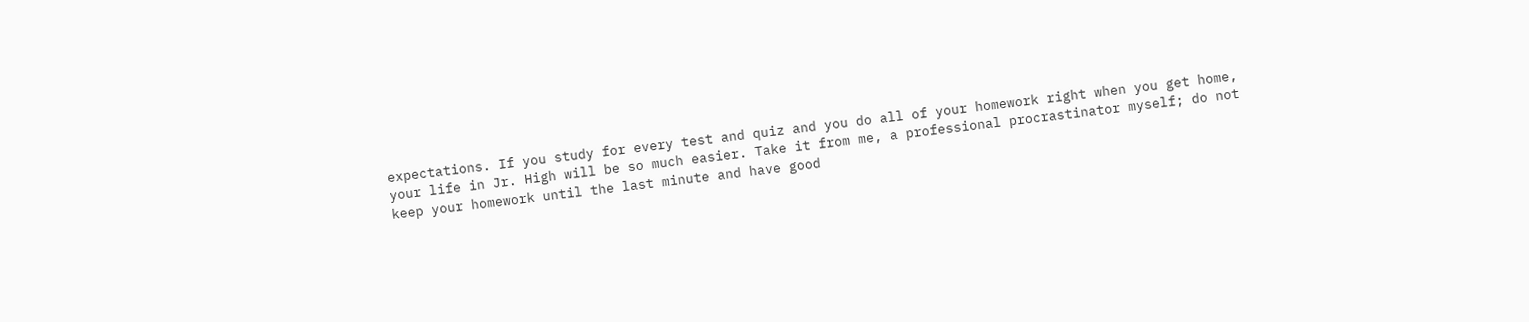expectations. If you study for every test and quiz and you do all of your homework right when you get home, your life in Jr. High will be so much easier. Take it from me, a professional procrastinator myself; do not keep your homework until the last minute and have good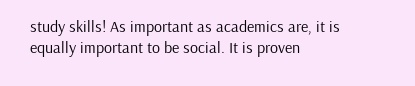study skills! As important as academics are, it is equally important to be social. It is proven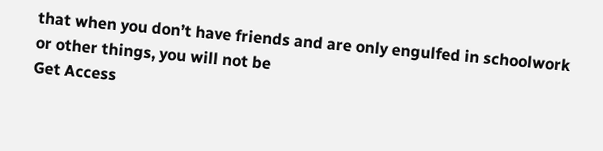that when you don’t have friends and are only engulfed in schoolwork or other things, you will not be
Get Access